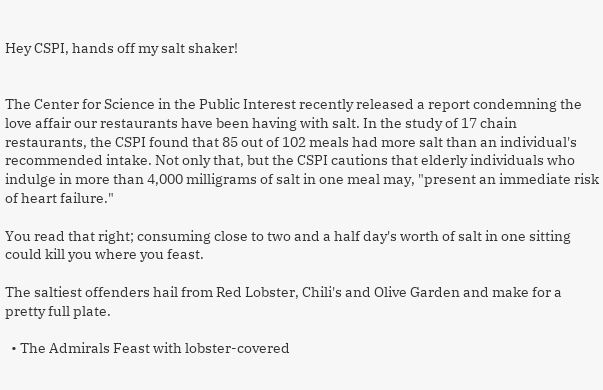Hey CSPI, hands off my salt shaker!


The Center for Science in the Public Interest recently released a report condemning the love affair our restaurants have been having with salt. In the study of 17 chain restaurants, the CSPI found that 85 out of 102 meals had more salt than an individual's recommended intake. Not only that, but the CSPI cautions that elderly individuals who indulge in more than 4,000 milligrams of salt in one meal may, "present an immediate risk of heart failure."

You read that right; consuming close to two and a half day's worth of salt in one sitting could kill you where you feast.

The saltiest offenders hail from Red Lobster, Chili's and Olive Garden and make for a pretty full plate.

  • The Admirals Feast with lobster-covered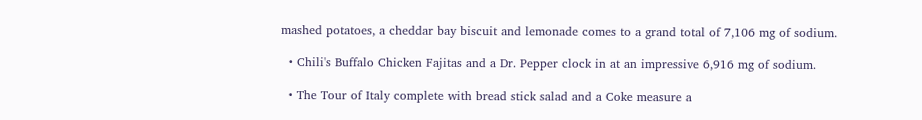mashed potatoes, a cheddar bay biscuit and lemonade comes to a grand total of 7,106 mg of sodium.

  • Chili's Buffalo Chicken Fajitas and a Dr. Pepper clock in at an impressive 6,916 mg of sodium.

  • The Tour of Italy complete with bread stick salad and a Coke measure a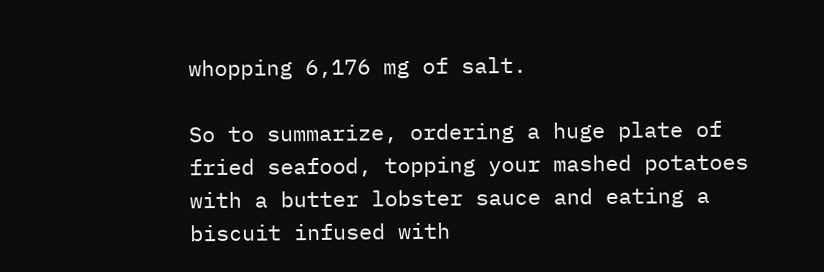whopping 6,176 mg of salt.

So to summarize, ordering a huge plate of fried seafood, topping your mashed potatoes with a butter lobster sauce and eating a biscuit infused with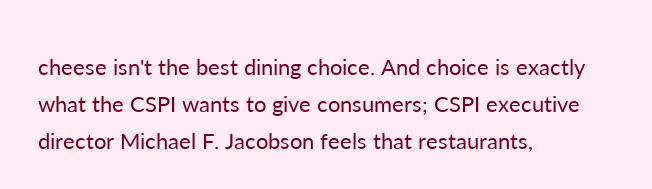cheese isn't the best dining choice. And choice is exactly what the CSPI wants to give consumers; CSPI executive director Michael F. Jacobson feels that restaurants,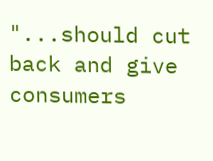"...should cut back and give consumers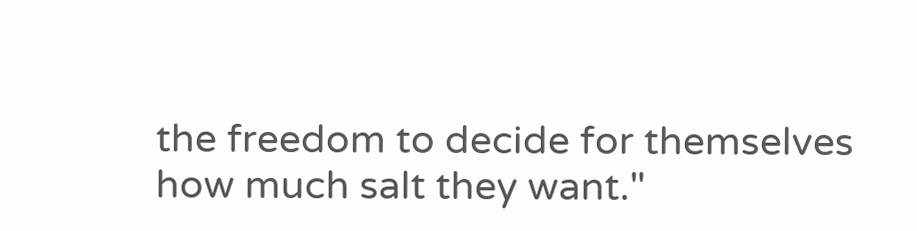the freedom to decide for themselves how much salt they want."